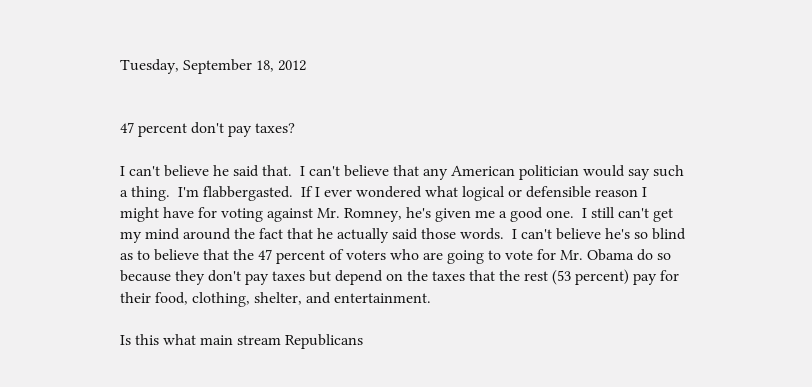Tuesday, September 18, 2012


47 percent don't pay taxes?

I can't believe he said that.  I can't believe that any American politician would say such a thing.  I'm flabbergasted.  If I ever wondered what logical or defensible reason I might have for voting against Mr. Romney, he's given me a good one.  I still can't get my mind around the fact that he actually said those words.  I can't believe he's so blind as to believe that the 47 percent of voters who are going to vote for Mr. Obama do so because they don't pay taxes but depend on the taxes that the rest (53 percent) pay for their food, clothing, shelter, and entertainment.

Is this what main stream Republicans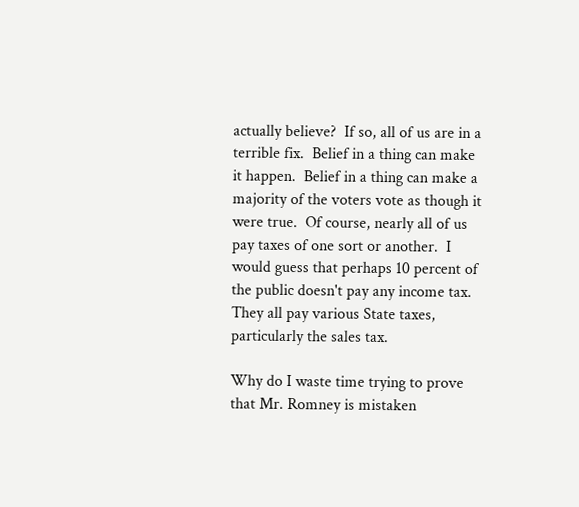actually believe?  If so, all of us are in a terrible fix.  Belief in a thing can make it happen.  Belief in a thing can make a majority of the voters vote as though it were true.  Of course, nearly all of us pay taxes of one sort or another.  I would guess that perhaps 10 percent of the public doesn't pay any income tax.  They all pay various State taxes, particularly the sales tax.

Why do I waste time trying to prove that Mr. Romney is mistaken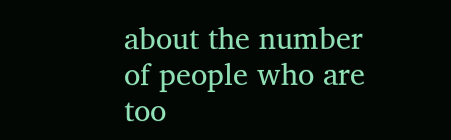about the number of people who are too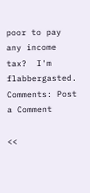poor to pay any income tax?  I'm flabbergasted.
Comments: Post a Comment

<<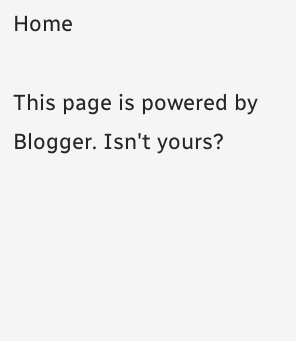Home

This page is powered by Blogger. Isn't yours?